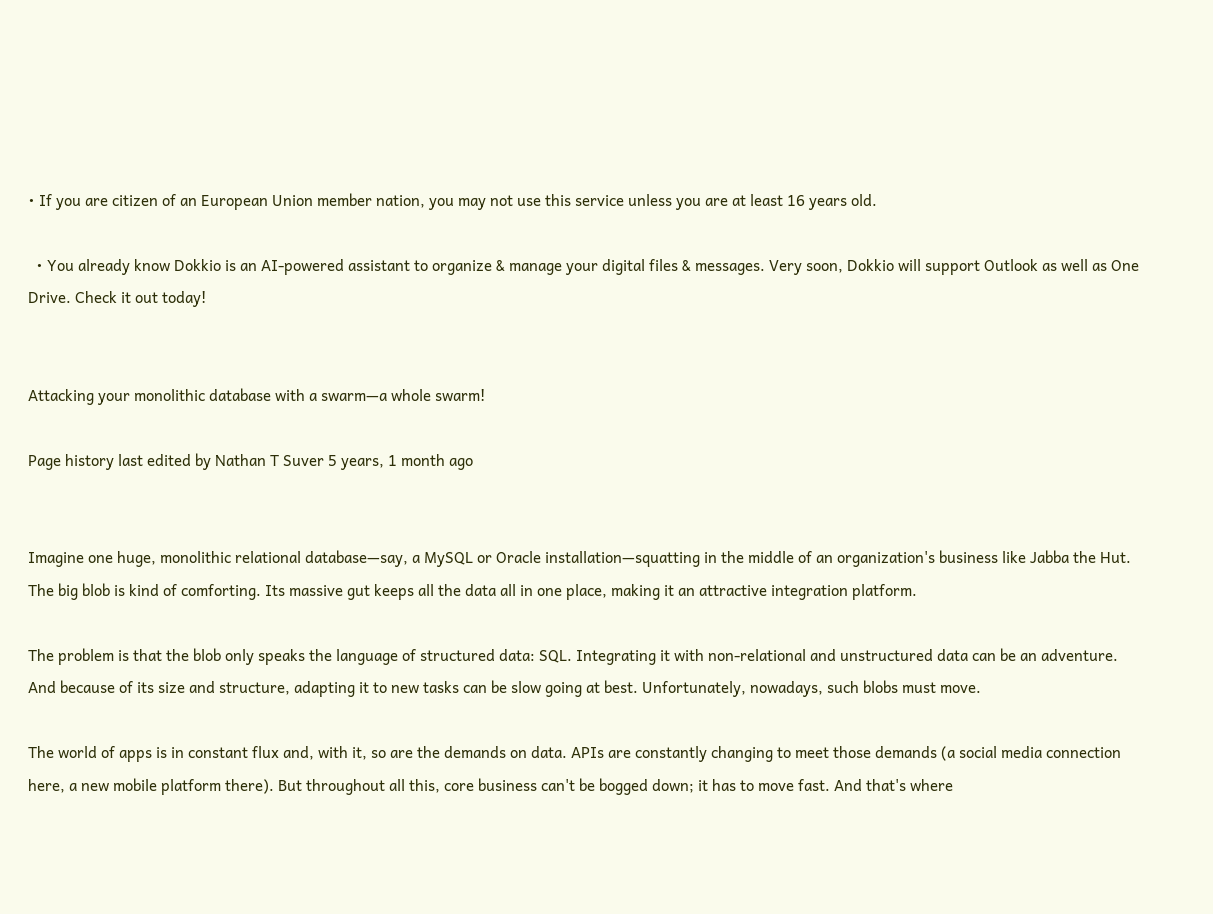• If you are citizen of an European Union member nation, you may not use this service unless you are at least 16 years old.

  • You already know Dokkio is an AI-powered assistant to organize & manage your digital files & messages. Very soon, Dokkio will support Outlook as well as One Drive. Check it out today!


Attacking your monolithic database with a swarm—a whole swarm!

Page history last edited by Nathan T Suver 5 years, 1 month ago


Imagine one huge, monolithic relational database—say, a MySQL or Oracle installation—squatting in the middle of an organization's business like Jabba the Hut. The big blob is kind of comforting. Its massive gut keeps all the data all in one place, making it an attractive integration platform.

The problem is that the blob only speaks the language of structured data: SQL. Integrating it with non-relational and unstructured data can be an adventure. And because of its size and structure, adapting it to new tasks can be slow going at best. Unfortunately, nowadays, such blobs must move.

The world of apps is in constant flux and, with it, so are the demands on data. APIs are constantly changing to meet those demands (a social media connection here, a new mobile platform there). But throughout all this, core business can't be bogged down; it has to move fast. And that's where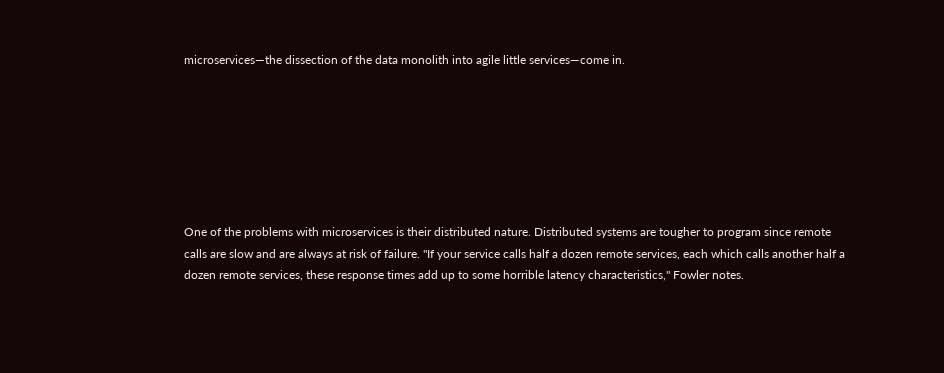microservices—the dissection of the data monolith into agile little services—come in.







One of the problems with microservices is their distributed nature. Distributed systems are tougher to program since remote calls are slow and are always at risk of failure. "If your service calls half a dozen remote services, each which calls another half a dozen remote services, these response times add up to some horrible latency characteristics," Fowler notes.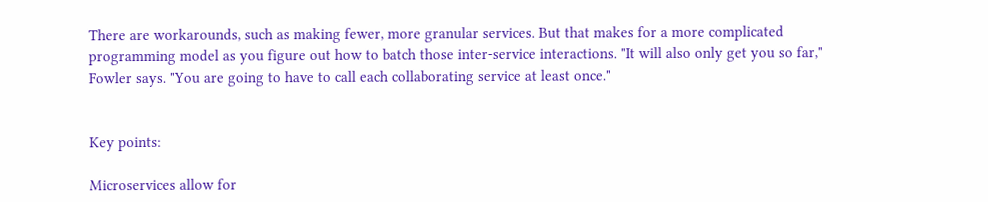There are workarounds, such as making fewer, more granular services. But that makes for a more complicated programming model as you figure out how to batch those inter-service interactions. "It will also only get you so far," Fowler says. "You are going to have to call each collaborating service at least once."


Key points:

Microservices allow for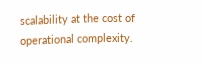scalability at the cost of operational complexity.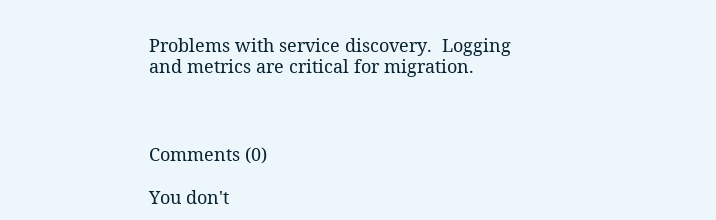Problems with service discovery.  Logging and metrics are critical for migration.



Comments (0)

You don't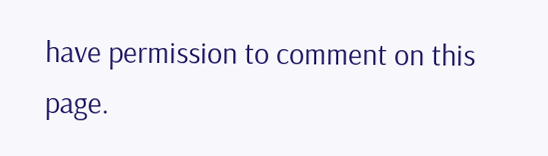have permission to comment on this page.